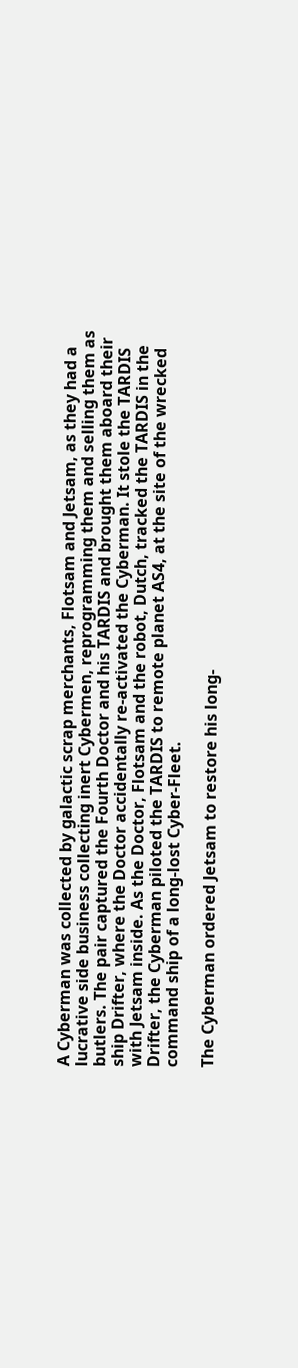A Cyberman was collected by galactic scrap merchants, Flotsam and Jetsam, as they had a lucrative side business collecting inert Cybermen, reprogramming them and selling them as butlers. The pair captured the Fourth Doctor and his TARDIS and brought them aboard their ship Drifter, where the Doctor accidentally re-activated the Cyberman. It stole the TARDIS with Jetsam inside. As the Doctor, Flotsam and the robot, Dutch, tracked the TARDIS in the Drifter, the Cyberman piloted the TARDIS to remote planet AS4, at the site of the wrecked command ship of a long-lost Cyber-Fleet.

The Cyberman ordered Jetsam to restore his long-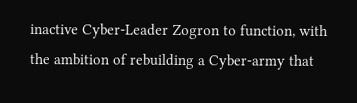inactive Cyber-Leader Zogron to function, with the ambition of rebuilding a Cyber-army that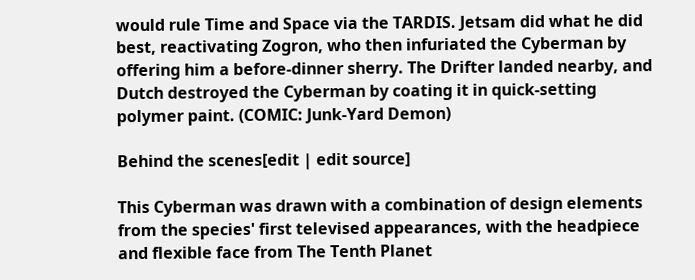would rule Time and Space via the TARDIS. Jetsam did what he did best, reactivating Zogron, who then infuriated the Cyberman by offering him a before-dinner sherry. The Drifter landed nearby, and Dutch destroyed the Cyberman by coating it in quick-setting polymer paint. (COMIC: Junk-Yard Demon)

Behind the scenes[edit | edit source]

This Cyberman was drawn with a combination of design elements from the species' first televised appearances, with the headpiece and flexible face from The Tenth Planet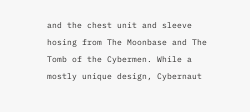and the chest unit and sleeve hosing from The Moonbase and The Tomb of the Cybermen. While a mostly unique design, Cybernaut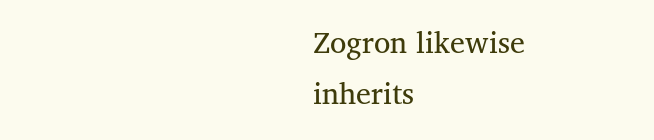Zogron likewise inherits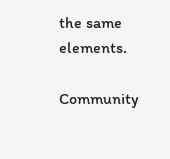the same elements.

Community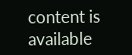content is available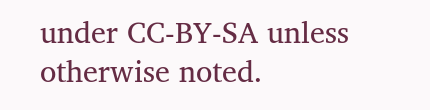under CC-BY-SA unless otherwise noted.